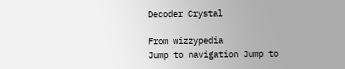Decoder Crystal

From wizzypedia
Jump to navigation Jump to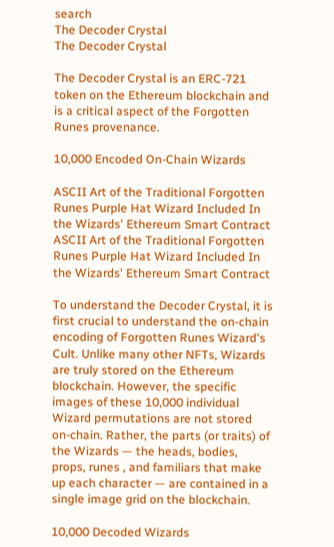search
The Decoder Crystal
The Decoder Crystal

The Decoder Crystal is an ERC-721 token on the Ethereum blockchain and is a critical aspect of the Forgotten Runes provenance.

10,000 Encoded On-Chain Wizards

ASCII Art of the Traditional Forgotten Runes Purple Hat Wizard Included In the Wizards' Ethereum Smart Contract
ASCII Art of the Traditional Forgotten Runes Purple Hat Wizard Included In the Wizards' Ethereum Smart Contract

To understand the Decoder Crystal, it is first crucial to understand the on-chain encoding of Forgotten Runes Wizard's Cult. Unlike many other NFTs, Wizards are truly stored on the Ethereum blockchain. However, the specific images of these 10,000 individual Wizard permutations are not stored on-chain. Rather, the parts (or traits) of the Wizards — the heads, bodies, props, runes , and familiars that make up each character — are contained in a single image grid on the blockchain.

10,000 Decoded Wizards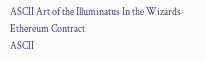ASCII Art of the Illuminatus In the Wizards Ethereum Contract
ASCII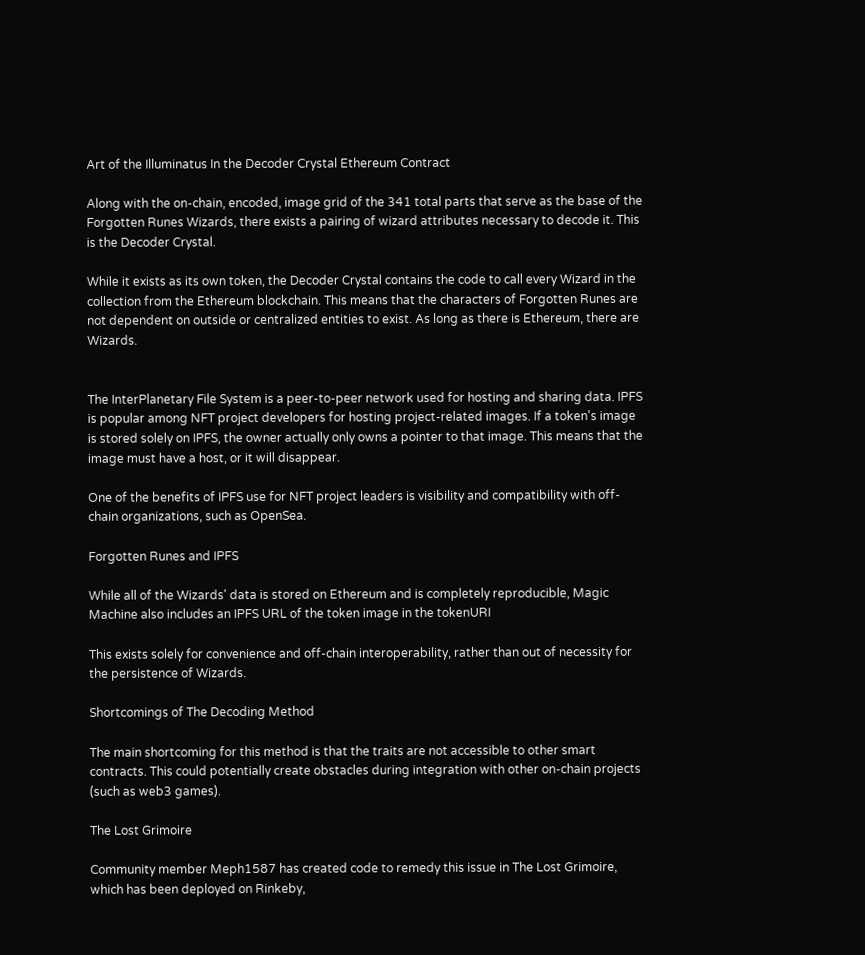Art of the Illuminatus In the Decoder Crystal Ethereum Contract

Along with the on-chain, encoded, image grid of the 341 total parts that serve as the base of the Forgotten Runes Wizards, there exists a pairing of wizard attributes necessary to decode it. This is the Decoder Crystal.

While it exists as its own token, the Decoder Crystal contains the code to call every Wizard in the collection from the Ethereum blockchain. This means that the characters of Forgotten Runes are not dependent on outside or centralized entities to exist. As long as there is Ethereum, there are Wizards.


The InterPlanetary File System is a peer-to-peer network used for hosting and sharing data. IPFS is popular among NFT project developers for hosting project-related images. If a token's image is stored solely on IPFS, the owner actually only owns a pointer to that image. This means that the image must have a host, or it will disappear.

One of the benefits of IPFS use for NFT project leaders is visibility and compatibility with off-chain organizations, such as OpenSea.

Forgotten Runes and IPFS

While all of the Wizards' data is stored on Ethereum and is completely reproducible, Magic Machine also includes an IPFS URL of the token image in the tokenURI

This exists solely for convenience and off-chain interoperability, rather than out of necessity for the persistence of Wizards.

Shortcomings of The Decoding Method

The main shortcoming for this method is that the traits are not accessible to other smart contracts. This could potentially create obstacles during integration with other on-chain projects (such as web3 games).

The Lost Grimoire

Community member Meph1587 has created code to remedy this issue in The Lost Grimoire, which has been deployed on Rinkeby,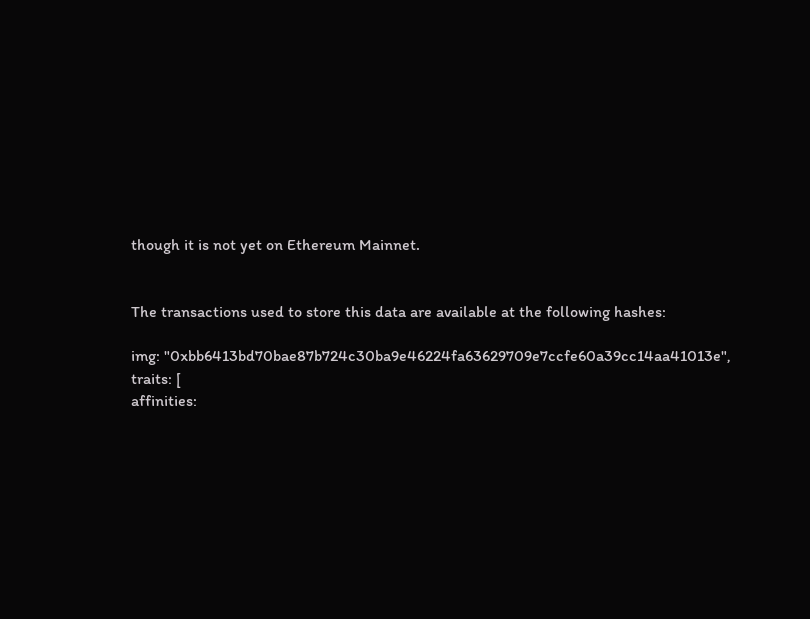though it is not yet on Ethereum Mainnet.


The transactions used to store this data are available at the following hashes:

img: "0xbb6413bd70bae87b724c30ba9e46224fa63629709e7ccfe60a39cc14aa41013e",
traits: [
affinities: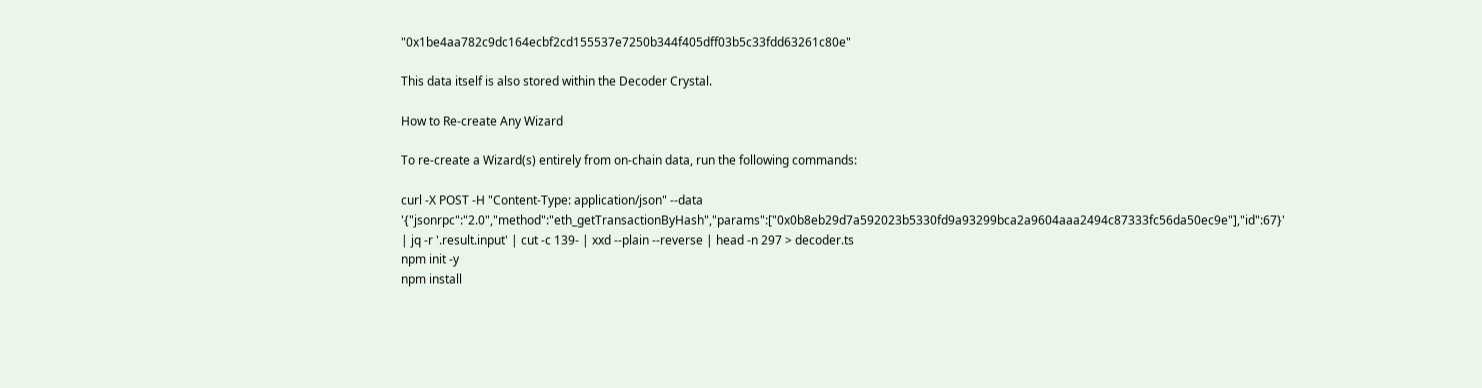"0x1be4aa782c9dc164ecbf2cd155537e7250b344f405dff03b5c33fdd63261c80e"

This data itself is also stored within the Decoder Crystal.

How to Re-create Any Wizard

To re-create a Wizard(s) entirely from on-chain data, run the following commands:

curl -X POST -H "Content-Type: application/json" --data '{"jsonrpc":"2.0","method":"eth_getTransactionByHash","params":["0x0b8eb29d7a592023b5330fd9a93299bca2a9604aaa2494c87333fc56da50ec9e"],"id":67}' | jq -r '.result.input' | cut -c 139- | xxd --plain --reverse | head -n 297 > decoder.ts
npm init -y
npm install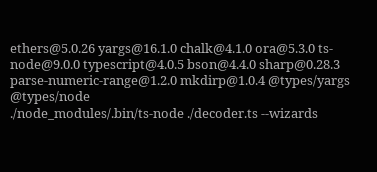ethers@5.0.26 yargs@16.1.0 chalk@4.1.0 ora@5.3.0 ts-node@9.0.0 typescript@4.0.5 bson@4.4.0 sharp@0.28.3 parse-numeric-range@1.2.0 mkdirp@1.0.4 @types/yargs @types/node
./node_modules/.bin/ts-node ./decoder.ts --wizards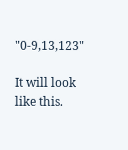"0-9,13,123"

It will look like this.